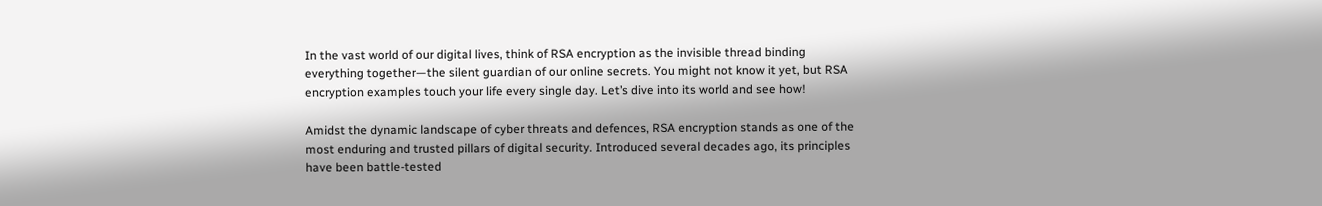In the vast world of our digital lives, think of RSA encryption as the invisible thread binding everything together—the silent guardian of our online secrets. You might not know it yet, but RSA encryption examples touch your life every single day. Let’s dive into its world and see how!

Amidst the dynamic landscape of cyber threats and defences, RSA encryption stands as one of the most enduring and trusted pillars of digital security. Introduced several decades ago, its principles have been battle-tested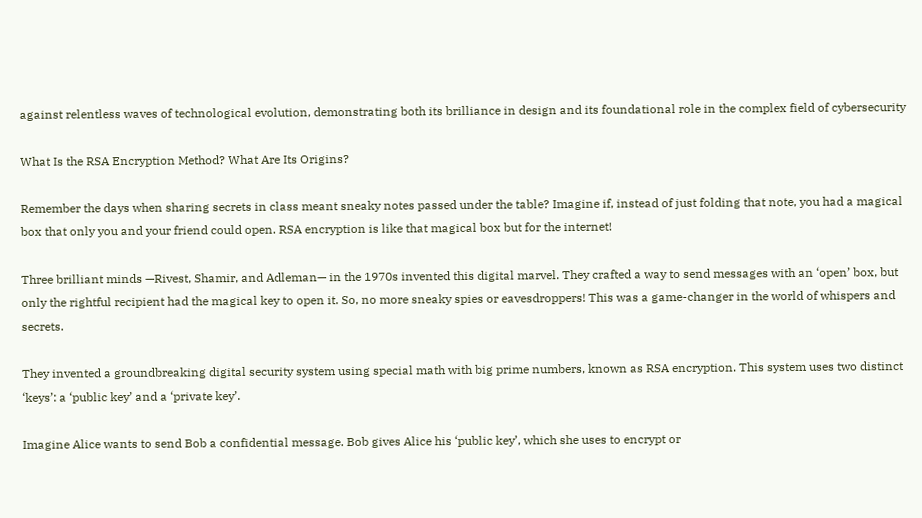against relentless waves of technological evolution, demonstrating both its brilliance in design and its foundational role in the complex field of cybersecurity

What Is the RSA Encryption Method? What Are Its Origins?

Remember the days when sharing secrets in class meant sneaky notes passed under the table? Imagine if, instead of just folding that note, you had a magical box that only you and your friend could open. RSA encryption is like that magical box but for the internet!

Three brilliant minds —Rivest, Shamir, and Adleman— in the 1970s invented this digital marvel. They crafted a way to send messages with an ‘open’ box, but only the rightful recipient had the magical key to open it. So, no more sneaky spies or eavesdroppers! This was a game-changer in the world of whispers and secrets.

They invented a groundbreaking digital security system using special math with big prime numbers, known as RSA encryption. This system uses two distinct ‘keys’: a ‘public key’ and a ‘private key’.

Imagine Alice wants to send Bob a confidential message. Bob gives Alice his ‘public key’, which she uses to encrypt or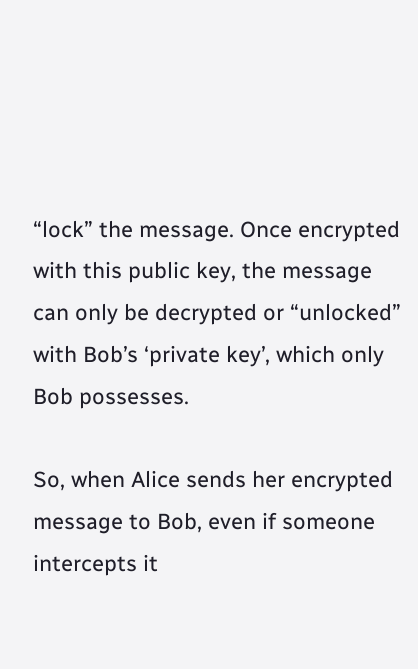“lock” the message. Once encrypted with this public key, the message can only be decrypted or “unlocked” with Bob’s ‘private key’, which only Bob possesses.

So, when Alice sends her encrypted message to Bob, even if someone intercepts it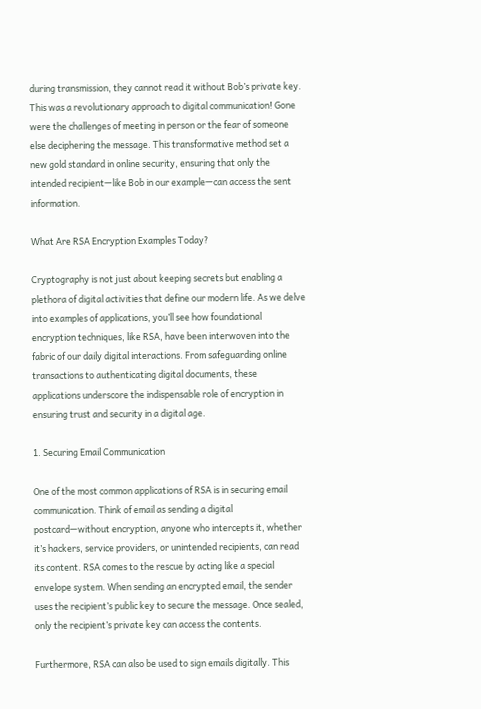during transmission, they cannot read it without Bob’s private key. This was a revolutionary approach to digital communication! Gone were the challenges of meeting in person or the fear of someone else deciphering the message. This transformative method set a new gold standard in online security, ensuring that only the intended recipient—like Bob in our example—can access the sent information.

What Are RSA Encryption Examples Today?

Cryptography is not just about keeping secrets but enabling a plethora of digital activities that define our modern life. As we delve into examples of applications, you’ll see how foundational encryption techniques, like RSA, have been interwoven into the fabric of our daily digital interactions. From safeguarding online transactions to authenticating digital documents, these applications underscore the indispensable role of encryption in ensuring trust and security in a digital age.

1. Securing Email Communication

One of the most common applications of RSA is in securing email communication. Think of email as sending a digital postcard—without encryption, anyone who intercepts it, whether it’s hackers, service providers, or unintended recipients, can read its content. RSA comes to the rescue by acting like a special envelope system. When sending an encrypted email, the sender uses the recipient’s public key to secure the message. Once sealed, only the recipient’s private key can access the contents.

Furthermore, RSA can also be used to sign emails digitally. This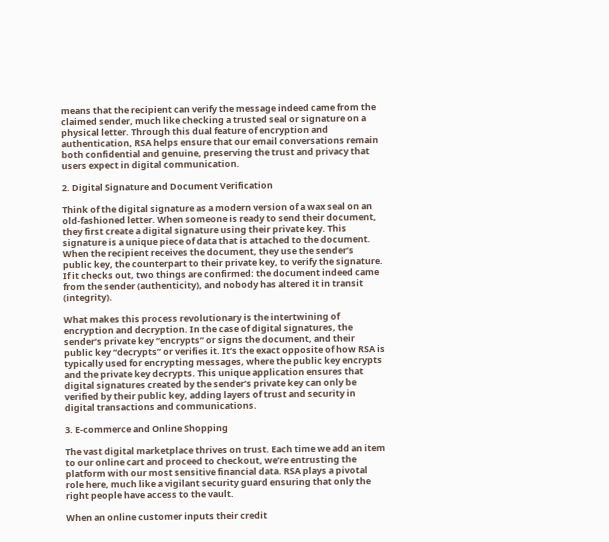means that the recipient can verify the message indeed came from the claimed sender, much like checking a trusted seal or signature on a physical letter. Through this dual feature of encryption and authentication, RSA helps ensure that our email conversations remain both confidential and genuine, preserving the trust and privacy that users expect in digital communication.

2. Digital Signature and Document Verification

Think of the digital signature as a modern version of a wax seal on an old-fashioned letter. When someone is ready to send their document, they first create a digital signature using their private key. This signature is a unique piece of data that is attached to the document. When the recipient receives the document, they use the sender’s public key, the counterpart to their private key, to verify the signature. If it checks out, two things are confirmed: the document indeed came from the sender (authenticity), and nobody has altered it in transit (integrity).

What makes this process revolutionary is the intertwining of encryption and decryption. In the case of digital signatures, the sender’s private key “encrypts” or signs the document, and their public key “decrypts” or verifies it. It’s the exact opposite of how RSA is typically used for encrypting messages, where the public key encrypts and the private key decrypts. This unique application ensures that digital signatures created by the sender’s private key can only be verified by their public key, adding layers of trust and security in digital transactions and communications.

3. E-commerce and Online Shopping

The vast digital marketplace thrives on trust. Each time we add an item to our online cart and proceed to checkout, we’re entrusting the platform with our most sensitive financial data. RSA plays a pivotal role here, much like a vigilant security guard ensuring that only the right people have access to the vault.

When an online customer inputs their credit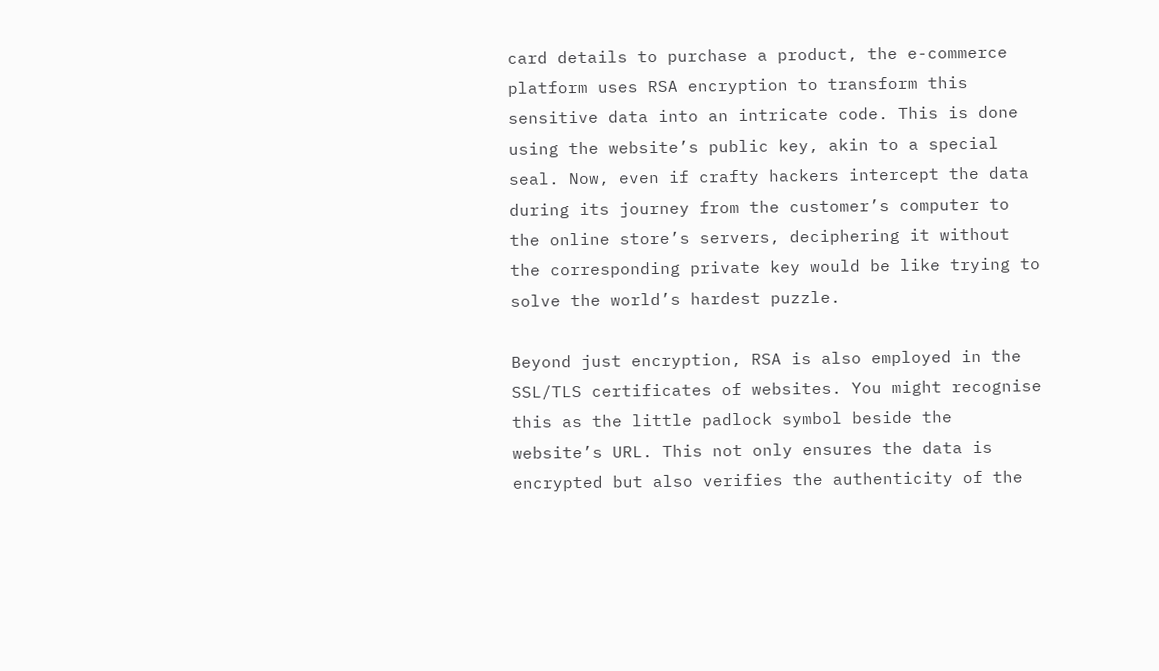card details to purchase a product, the e-commerce platform uses RSA encryption to transform this sensitive data into an intricate code. This is done using the website’s public key, akin to a special seal. Now, even if crafty hackers intercept the data during its journey from the customer’s computer to the online store’s servers, deciphering it without the corresponding private key would be like trying to solve the world’s hardest puzzle.

Beyond just encryption, RSA is also employed in the SSL/TLS certificates of websites. You might recognise this as the little padlock symbol beside the website’s URL. This not only ensures the data is encrypted but also verifies the authenticity of the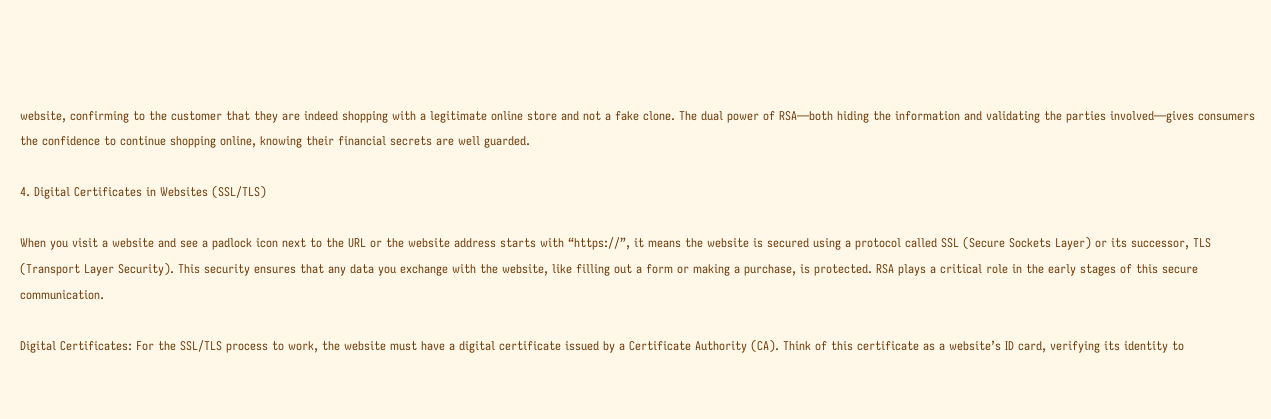website, confirming to the customer that they are indeed shopping with a legitimate online store and not a fake clone. The dual power of RSA—both hiding the information and validating the parties involved—gives consumers the confidence to continue shopping online, knowing their financial secrets are well guarded.

4. Digital Certificates in Websites (SSL/TLS)

When you visit a website and see a padlock icon next to the URL or the website address starts with “https://”, it means the website is secured using a protocol called SSL (Secure Sockets Layer) or its successor, TLS (Transport Layer Security). This security ensures that any data you exchange with the website, like filling out a form or making a purchase, is protected. RSA plays a critical role in the early stages of this secure communication.

Digital Certificates: For the SSL/TLS process to work, the website must have a digital certificate issued by a Certificate Authority (CA). Think of this certificate as a website’s ID card, verifying its identity to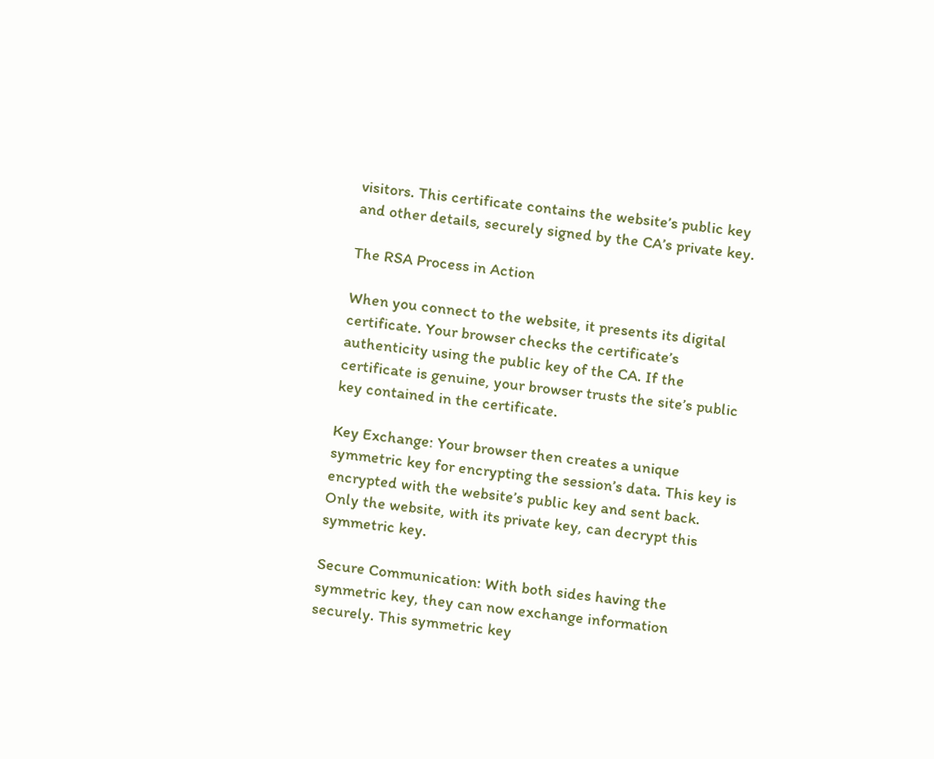visitors. This certificate contains the website’s public key and other details, securely signed by the CA’s private key.

The RSA Process in Action

When you connect to the website, it presents its digital certificate. Your browser checks the certificate’s authenticity using the public key of the CA. If the certificate is genuine, your browser trusts the site’s public key contained in the certificate.

Key Exchange: Your browser then creates a unique symmetric key for encrypting the session’s data. This key is encrypted with the website’s public key and sent back. Only the website, with its private key, can decrypt this symmetric key.

Secure Communication: With both sides having the symmetric key, they can now exchange information securely. This symmetric key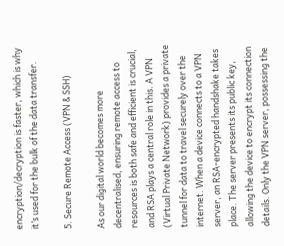encryption/decryption is faster, which is why it’s used for the bulk of the data transfer.

5. Secure Remote Access (VPN & SSH)

As our digital world becomes more decentralised, ensuring remote access to resources is both safe and efficient is crucial, and RSA plays a central role in this. A VPN (Virtual Private Network) provides a private tunnel for data to travel securely over the internet. When a device connects to a VPN server, an RSA-encrypted handshake takes place. The server presents its public key, allowing the device to encrypt its connection details. Only the VPN server, possessing the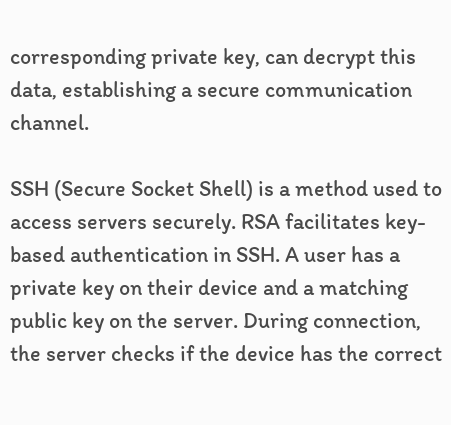corresponding private key, can decrypt this data, establishing a secure communication channel.

SSH (Secure Socket Shell) is a method used to access servers securely. RSA facilitates key-based authentication in SSH. A user has a private key on their device and a matching public key on the server. During connection, the server checks if the device has the correct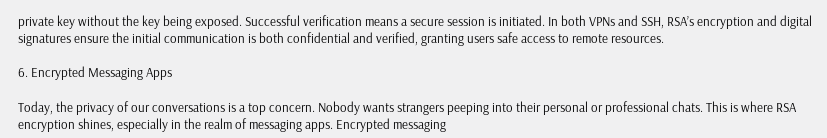private key without the key being exposed. Successful verification means a secure session is initiated. In both VPNs and SSH, RSA’s encryption and digital signatures ensure the initial communication is both confidential and verified, granting users safe access to remote resources.

6. Encrypted Messaging Apps

Today, the privacy of our conversations is a top concern. Nobody wants strangers peeping into their personal or professional chats. This is where RSA encryption shines, especially in the realm of messaging apps. Encrypted messaging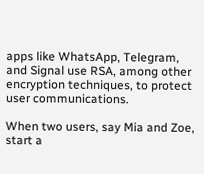apps like WhatsApp, Telegram, and Signal use RSA, among other encryption techniques, to protect user communications.

When two users, say Mia and Zoe, start a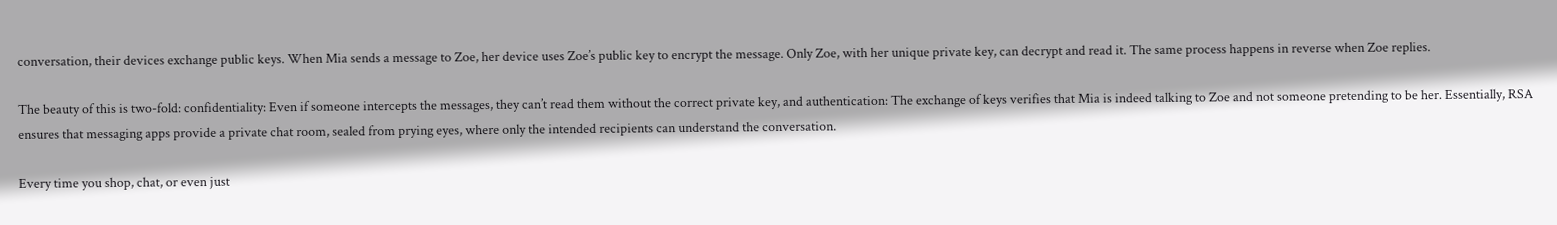conversation, their devices exchange public keys. When Mia sends a message to Zoe, her device uses Zoe’s public key to encrypt the message. Only Zoe, with her unique private key, can decrypt and read it. The same process happens in reverse when Zoe replies.

The beauty of this is two-fold: confidentiality: Even if someone intercepts the messages, they can’t read them without the correct private key, and authentication: The exchange of keys verifies that Mia is indeed talking to Zoe and not someone pretending to be her. Essentially, RSA ensures that messaging apps provide a private chat room, sealed from prying eyes, where only the intended recipients can understand the conversation.

Every time you shop, chat, or even just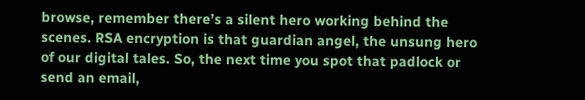browse, remember there’s a silent hero working behind the scenes. RSA encryption is that guardian angel, the unsung hero of our digital tales. So, the next time you spot that padlock or send an email,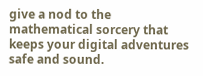give a nod to the mathematical sorcery that keeps your digital adventures safe and sound.